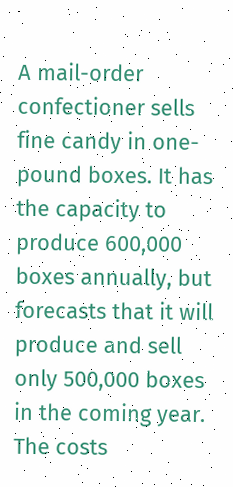A mail-order confectioner sells fine candy in one-pound boxes. It has the capacity to produce 600,000 boxes annually, but forecasts that it will produce and sell only 500,000 boxes in the coming year. The costs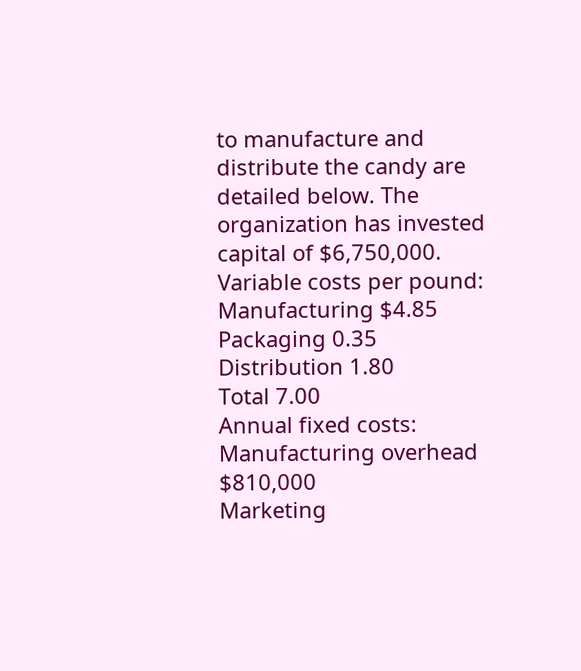to manufacture and distribute the candy are detailed below. The organization has invested capital of $6,750,000.
Variable costs per pound:
Manufacturing $4.85
Packaging 0.35
Distribution 1.80
Total 7.00
Annual fixed costs:
Manufacturing overhead $810,000
Marketing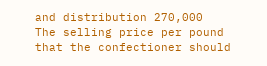and distribution 270,000
The selling price per pound that the confectioner should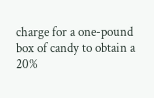charge for a one-pound box of candy to obtain a 20%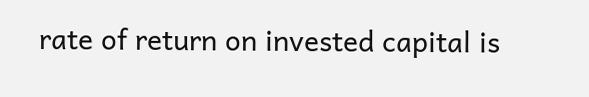rate of return on invested capital is